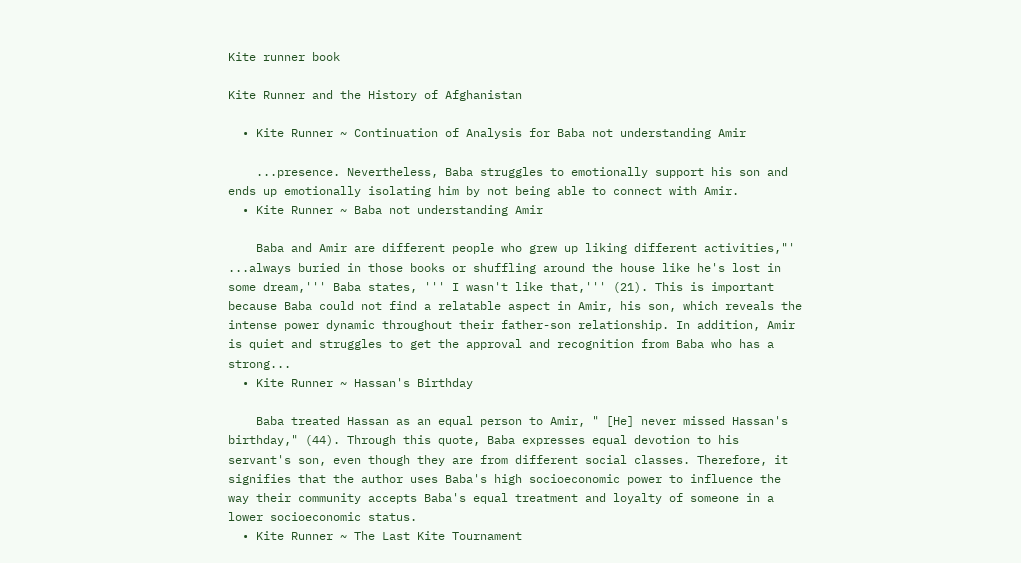Kite runner book

Kite Runner and the History of Afghanistan

  • Kite Runner ~ Continuation of Analysis for Baba not understanding Amir

    ...presence. Nevertheless, Baba struggles to emotionally support his son and ends up emotionally isolating him by not being able to connect with Amir.
  • Kite Runner ~ Baba not understanding Amir

    Baba and Amir are different people who grew up liking different activities,"' ...always buried in those books or shuffling around the house like he's lost in some dream,''' Baba states, ''' I wasn't like that,''' (21). This is important because Baba could not find a relatable aspect in Amir, his son, which reveals the intense power dynamic throughout their father-son relationship. In addition, Amir is quiet and struggles to get the approval and recognition from Baba who has a strong...
  • Kite Runner ~ Hassan's Birthday

    Baba treated Hassan as an equal person to Amir, " [He] never missed Hassan's birthday," (44). Through this quote, Baba expresses equal devotion to his servant's son, even though they are from different social classes. Therefore, it signifies that the author uses Baba's high socioeconomic power to influence the way their community accepts Baba's equal treatment and loyalty of someone in a lower socioeconomic status.
  • Kite Runner ~ The Last Kite Tournament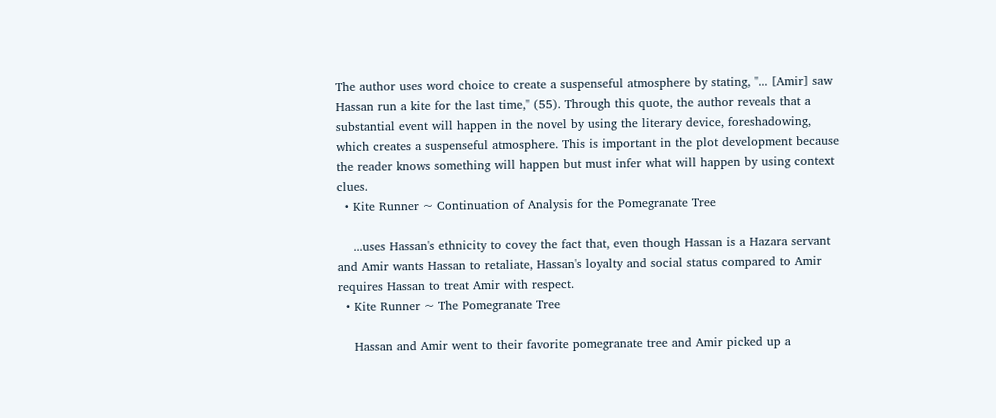The author uses word choice to create a suspenseful atmosphere by stating, "... [Amir] saw Hassan run a kite for the last time," (55). Through this quote, the author reveals that a substantial event will happen in the novel by using the literary device, foreshadowing, which creates a suspenseful atmosphere. This is important in the plot development because the reader knows something will happen but must infer what will happen by using context clues.
  • Kite Runner ~ Continuation of Analysis for the Pomegranate Tree

    ...uses Hassan's ethnicity to covey the fact that, even though Hassan is a Hazara servant and Amir wants Hassan to retaliate, Hassan's loyalty and social status compared to Amir requires Hassan to treat Amir with respect.
  • Kite Runner ~ The Pomegranate Tree

    Hassan and Amir went to their favorite pomegranate tree and Amir picked up a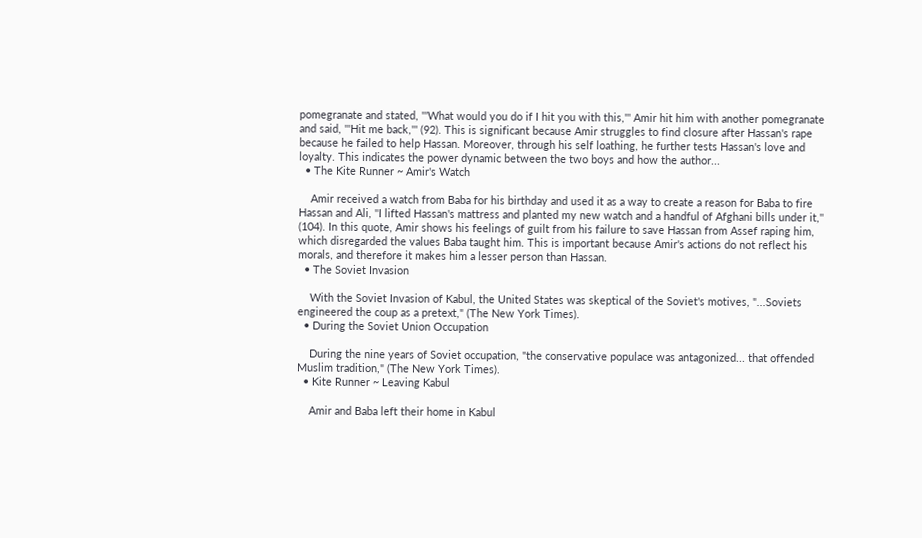pomegranate and stated, '''What would you do if I hit you with this,''' Amir hit him with another pomegranate and said, '''Hit me back,''' (92). This is significant because Amir struggles to find closure after Hassan's rape because he failed to help Hassan. Moreover, through his self loathing, he further tests Hassan's love and loyalty. This indicates the power dynamic between the two boys and how the author...
  • The Kite Runner ~ Amir's Watch

    Amir received a watch from Baba for his birthday and used it as a way to create a reason for Baba to fire Hassan and Ali, ''I lifted Hassan's mattress and planted my new watch and a handful of Afghani bills under it,'' (104). In this quote, Amir shows his feelings of guilt from his failure to save Hassan from Assef raping him, which disregarded the values Baba taught him. This is important because Amir's actions do not reflect his morals, and therefore it makes him a lesser person than Hassan.
  • The Soviet Invasion

    With the Soviet Invasion of Kabul, the United States was skeptical of the Soviet's motives, "...Soviets engineered the coup as a pretext," (The New York Times).
  • During the Soviet Union Occupation

    During the nine years of Soviet occupation, "the conservative populace was antagonized... that offended Muslim tradition," (The New York Times).
  • Kite Runner ~ Leaving Kabul

    Amir and Baba left their home in Kabul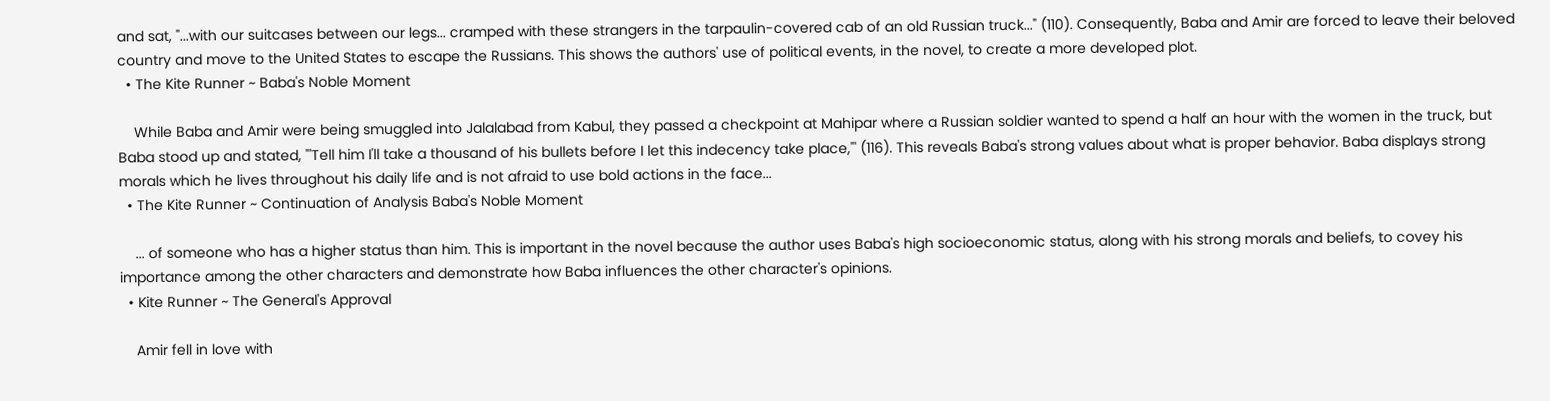and sat, "...with our suitcases between our legs... cramped with these strangers in the tarpaulin-covered cab of an old Russian truck..." (110). Consequently, Baba and Amir are forced to leave their beloved country and move to the United States to escape the Russians. This shows the authors' use of political events, in the novel, to create a more developed plot.
  • The Kite Runner ~ Baba's Noble Moment

    While Baba and Amir were being smuggled into Jalalabad from Kabul, they passed a checkpoint at Mahipar where a Russian soldier wanted to spend a half an hour with the women in the truck, but Baba stood up and stated, "'Tell him I'll take a thousand of his bullets before I let this indecency take place,"' (116). This reveals Baba's strong values about what is proper behavior. Baba displays strong morals which he lives throughout his daily life and is not afraid to use bold actions in the face...
  • The Kite Runner ~ Continuation of Analysis Baba's Noble Moment

    ... of someone who has a higher status than him. This is important in the novel because the author uses Baba's high socioeconomic status, along with his strong morals and beliefs, to covey his importance among the other characters and demonstrate how Baba influences the other character's opinions.
  • Kite Runner ~ The General's Approval

    Amir fell in love with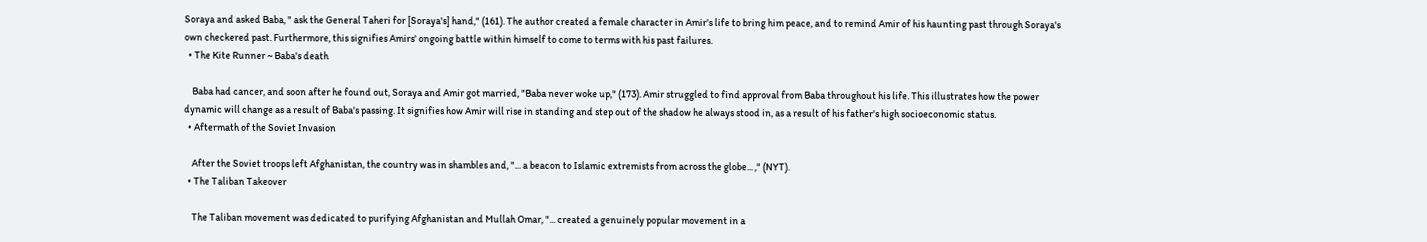Soraya and asked Baba, " ask the General Taheri for [Soraya's] hand," (161). The author created a female character in Amir's life to bring him peace, and to remind Amir of his haunting past through Soraya's own checkered past. Furthermore, this signifies Amirs' ongoing battle within himself to come to terms with his past failures.
  • The Kite Runner ~ Baba's death

    Baba had cancer, and soon after he found out, Soraya and Amir got married, "Baba never woke up," (173). Amir struggled to find approval from Baba throughout his life. This illustrates how the power dynamic will change as a result of Baba's passing. It signifies how Amir will rise in standing and step out of the shadow he always stood in, as a result of his father's high socioeconomic status.
  • Aftermath of the Soviet Invasion

    After the Soviet troops left Afghanistan, the country was in shambles and, "... a beacon to Islamic extremists from across the globe... ," (NYT).
  • The Taliban Takeover

    The Taliban movement was dedicated to purifying Afghanistan and Mullah Omar, "... created a genuinely popular movement in a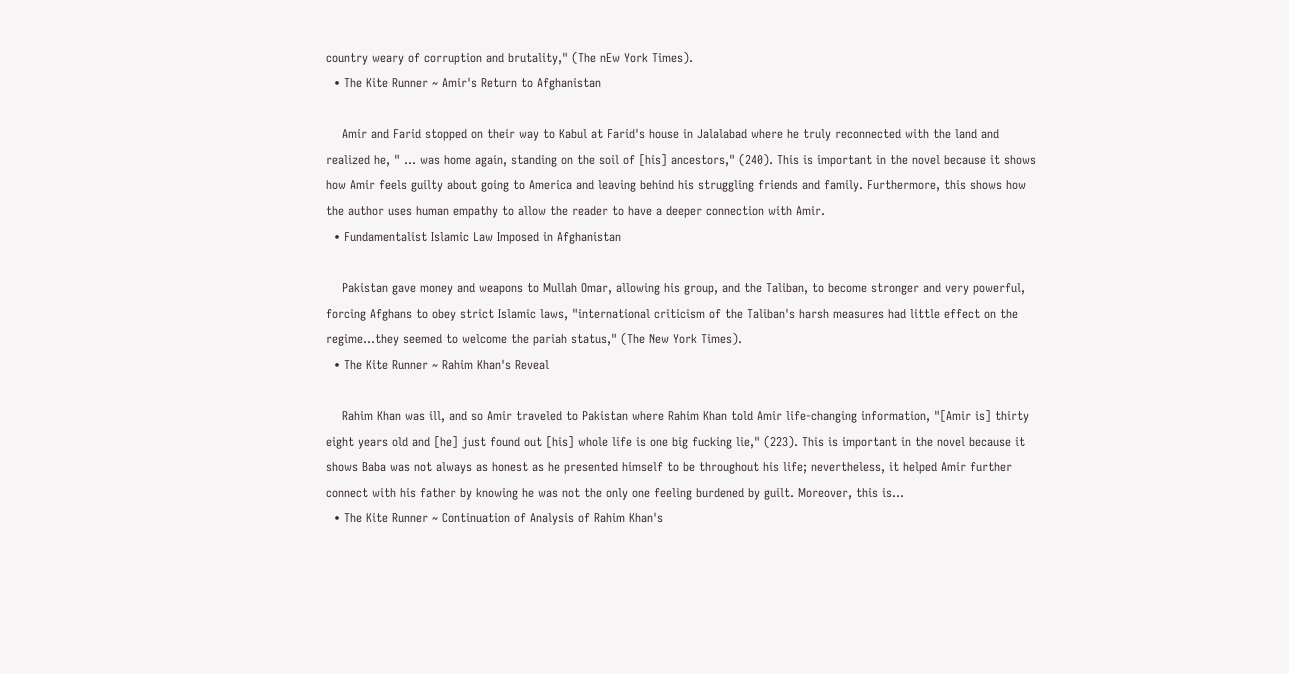country weary of corruption and brutality," (The nEw York Times).
  • The Kite Runner ~ Amir's Return to Afghanistan

    Amir and Farid stopped on their way to Kabul at Farid's house in Jalalabad where he truly reconnected with the land and realized he, " ... was home again, standing on the soil of [his] ancestors," (240). This is important in the novel because it shows how Amir feels guilty about going to America and leaving behind his struggling friends and family. Furthermore, this shows how the author uses human empathy to allow the reader to have a deeper connection with Amir.
  • Fundamentalist Islamic Law Imposed in Afghanistan

    Pakistan gave money and weapons to Mullah Omar, allowing his group, and the Taliban, to become stronger and very powerful, forcing Afghans to obey strict Islamic laws, "international criticism of the Taliban's harsh measures had little effect on the regime...they seemed to welcome the pariah status," (The New York Times).
  • The Kite Runner ~ Rahim Khan's Reveal

    Rahim Khan was ill, and so Amir traveled to Pakistan where Rahim Khan told Amir life-changing information, "[Amir is] thirty eight years old and [he] just found out [his] whole life is one big fucking lie," (223). This is important in the novel because it shows Baba was not always as honest as he presented himself to be throughout his life; nevertheless, it helped Amir further connect with his father by knowing he was not the only one feeling burdened by guilt. Moreover, this is...
  • The Kite Runner ~ Continuation of Analysis of Rahim Khan's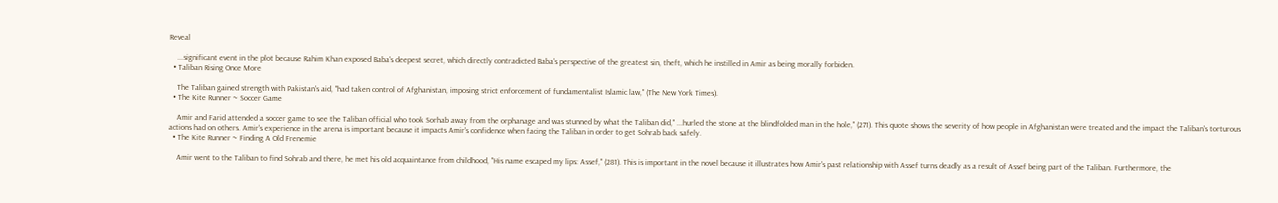Reveal

    ...significant event in the plot because Rahim Khan exposed Baba's deepest secret, which directly contradicted Baba's perspective of the greatest sin, theft, which he instilled in Amir as being morally forbiden.
  • Taliban Rising Once More

    The Taliban gained strength with Pakistan's aid, "had taken control of Afghanistan, imposing strict enforcement of fundamentalist Islamic law," (The New York Times).
  • The Kite Runner ~ Soccer Game

    Amir and Farid attended a soccer game to see the Taliban official who took Sorhab away from the orphanage and was stunned by what the Taliban did," ...hurled the stone at the blindfolded man in the hole," (271). This quote shows the severity of how people in Afghanistan were treated and the impact the Taliban's torturous actions had on others. Amir's experience in the arena is important because it impacts Amir's confidence when facing the Taliban in order to get Sohrab back safely.
  • The Kite Runner ~ Finding A Old Frenemie

    Amir went to the Taliban to find Sohrab and there, he met his old acquaintance from childhood, "His name escaped my lips: Assef," (281). This is important in the novel because it illustrates how Amir's past relationship with Assef turns deadly as a result of Assef being part of the Taliban. Furthermore, the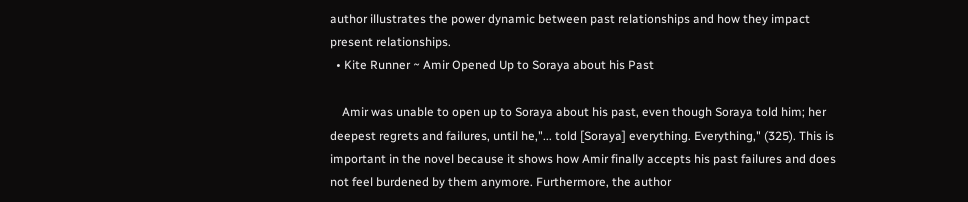author illustrates the power dynamic between past relationships and how they impact present relationships.
  • Kite Runner ~ Amir Opened Up to Soraya about his Past

    Amir was unable to open up to Soraya about his past, even though Soraya told him; her deepest regrets and failures, until he,"... told [Soraya] everything. Everything," (325). This is important in the novel because it shows how Amir finally accepts his past failures and does not feel burdened by them anymore. Furthermore, the author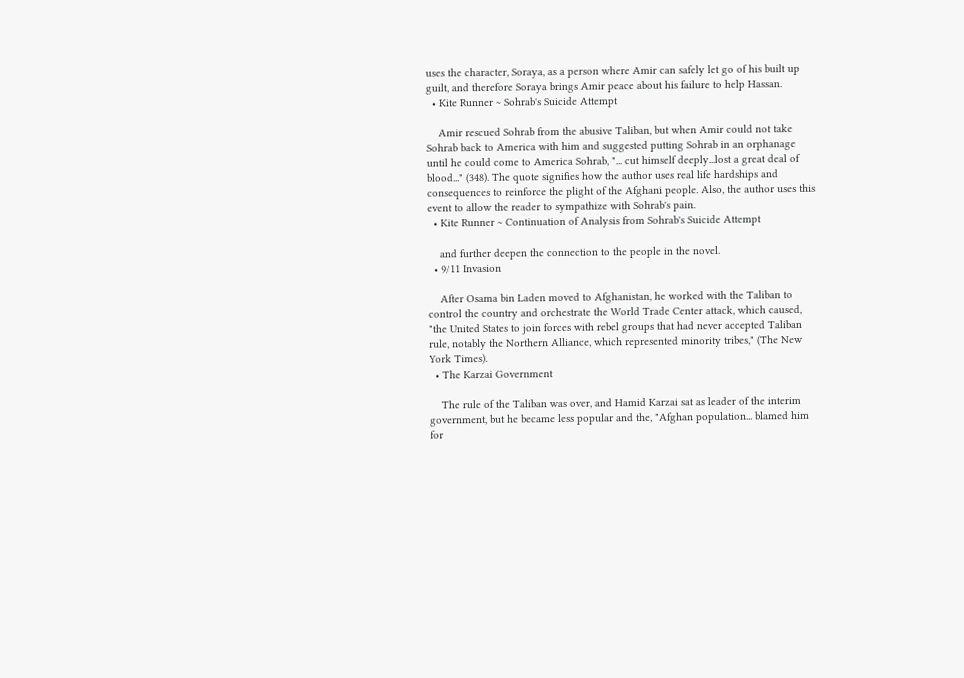uses the character, Soraya, as a person where Amir can safely let go of his built up guilt, and therefore Soraya brings Amir peace about his failure to help Hassan.
  • Kite Runner ~ Sohrab's Suicide Attempt

    Amir rescued Sohrab from the abusive Taliban, but when Amir could not take Sohrab back to America with him and suggested putting Sohrab in an orphanage until he could come to America Sohrab, "... cut himself deeply...lost a great deal of blood..." (348). The quote signifies how the author uses real life hardships and consequences to reinforce the plight of the Afghani people. Also, the author uses this event to allow the reader to sympathize with Sohrab's pain.
  • Kite Runner ~ Continuation of Analysis from Sohrab's Suicide Attempt

    and further deepen the connection to the people in the novel.
  • 9/11 Invasion

    After Osama bin Laden moved to Afghanistan, he worked with the Taliban to control the country and orchestrate the World Trade Center attack, which caused, "the United States to join forces with rebel groups that had never accepted Taliban rule, notably the Northern Alliance, which represented minority tribes," (The New York Times).
  • The Karzai Government

    The rule of the Taliban was over, and Hamid Karzai sat as leader of the interim government, but he became less popular and the, "Afghan population... blamed him for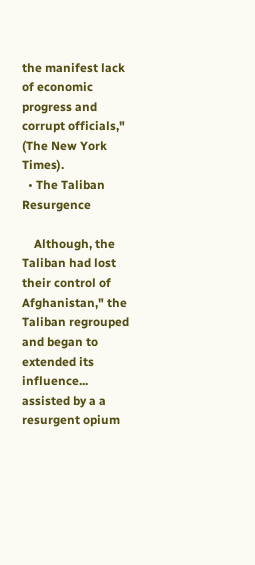the manifest lack of economic progress and corrupt officials," (The New York Times).
  • The Taliban Resurgence

    Although, the Taliban had lost their control of Afghanistan," the Taliban regrouped and began to extended its influence... assisted by a a resurgent opium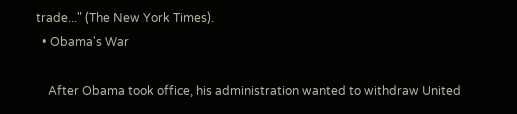trade..." (The New York Times).
  • Obama's War

    After Obama took office, his administration wanted to withdraw United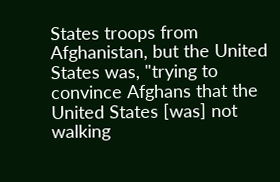States troops from Afghanistan, but the United States was, "trying to convince Afghans that the United States [was] not walking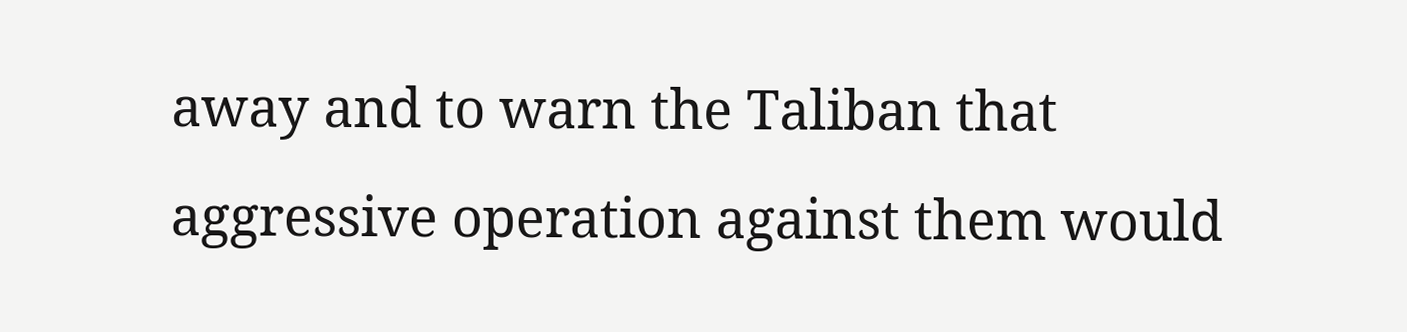away and to warn the Taliban that aggressive operation against them would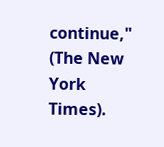continue," (The New York Times).